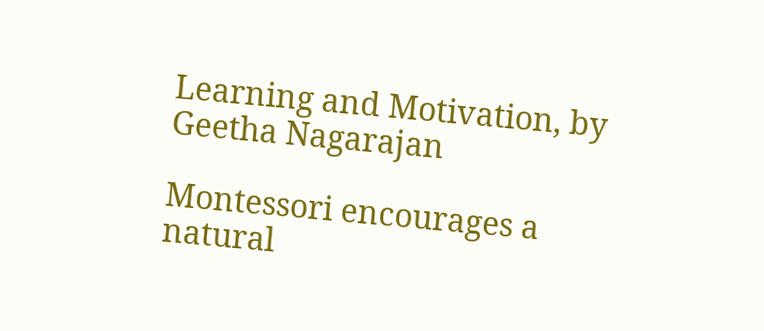Learning and Motivation, by Geetha Nagarajan

Montessori encourages a natural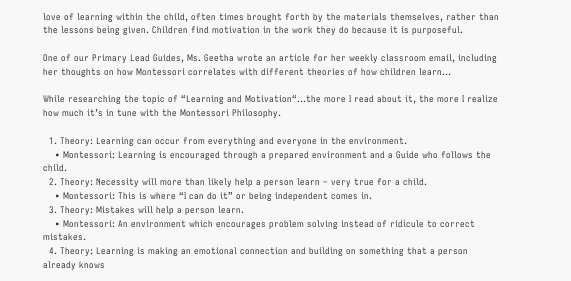love of learning within the child, often times brought forth by the materials themselves, rather than the lessons being given. Children find motivation in the work they do because it is purposeful.

One of our Primary Lead Guides, Ms. Geetha wrote an article for her weekly classroom email, including her thoughts on how Montessori correlates with different theories of how children learn…

While researching the topic of “Learning and Motivation“…the more I read about it, the more I realize how much it’s in tune with the Montessori Philosophy.

  1. Theory: Learning can occur from everything and everyone in the environment.
    • Montessori: Learning is encouraged through a prepared environment and a Guide who follows the child.
  2. Theory: Necessity will more than likely help a person learn – very true for a child.
    • Montessori: This is where “I can do it” or being independent comes in.
  3. Theory: Mistakes will help a person learn.
    • Montessori: An environment which encourages problem solving instead of ridicule to correct mistakes.
  4. Theory: Learning is making an emotional connection and building on something that a person already knows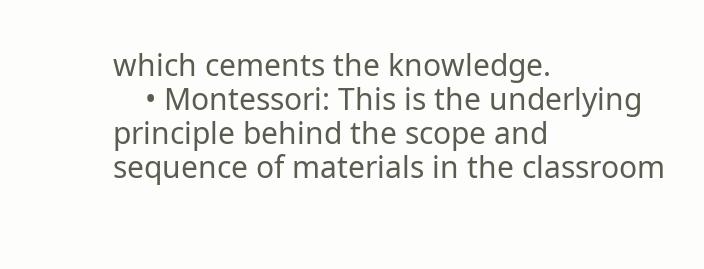which cements the knowledge.
    • Montessori: This is the underlying principle behind the scope and sequence of materials in the classroom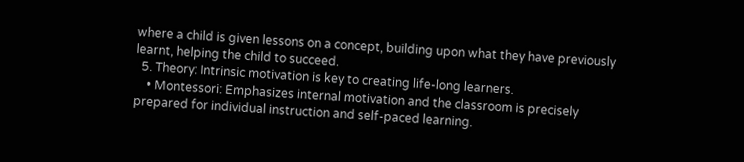where a child is given lessons on a concept, building upon what they have previously learnt, helping the child to succeed.
  5. Theory: Intrinsic motivation is key to creating life-long learners.
    • Montessori: Emphasizes internal motivation and the classroom is precisely prepared for individual instruction and self-paced learning.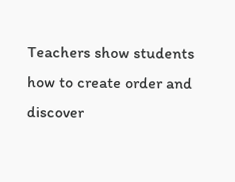Teachers show students how to create order and discover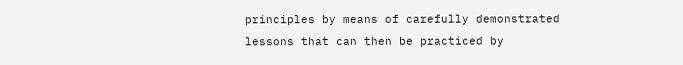principles by means of carefully demonstrated lessons that can then be practiced by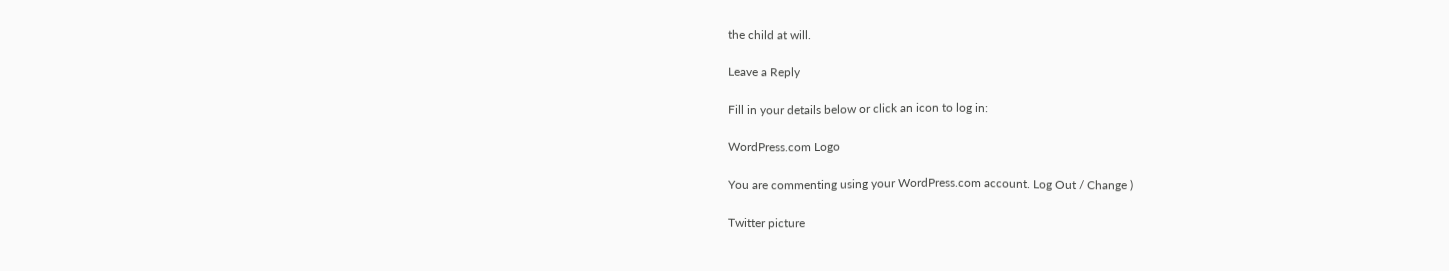the child at will.

Leave a Reply

Fill in your details below or click an icon to log in:

WordPress.com Logo

You are commenting using your WordPress.com account. Log Out / Change )

Twitter picture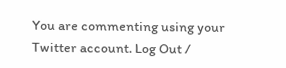You are commenting using your Twitter account. Log Out /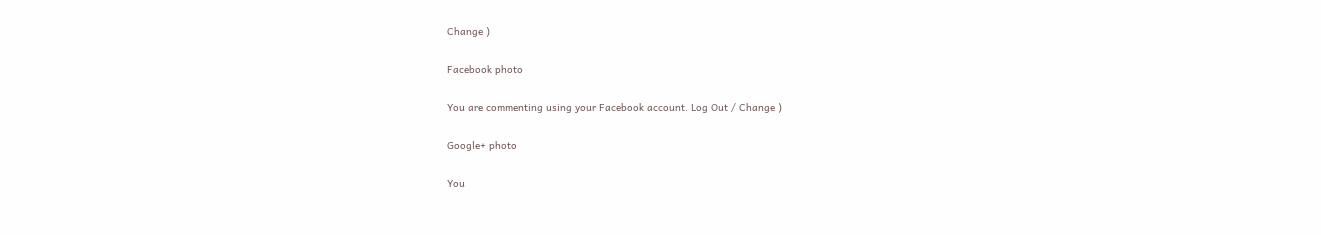Change )

Facebook photo

You are commenting using your Facebook account. Log Out / Change )

Google+ photo

You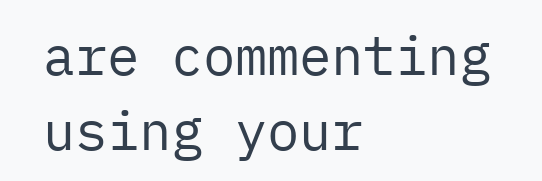are commenting using your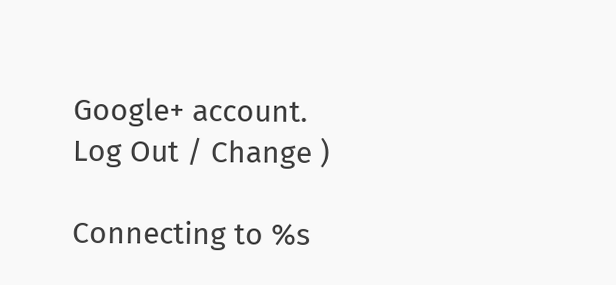Google+ account. Log Out / Change )

Connecting to %s